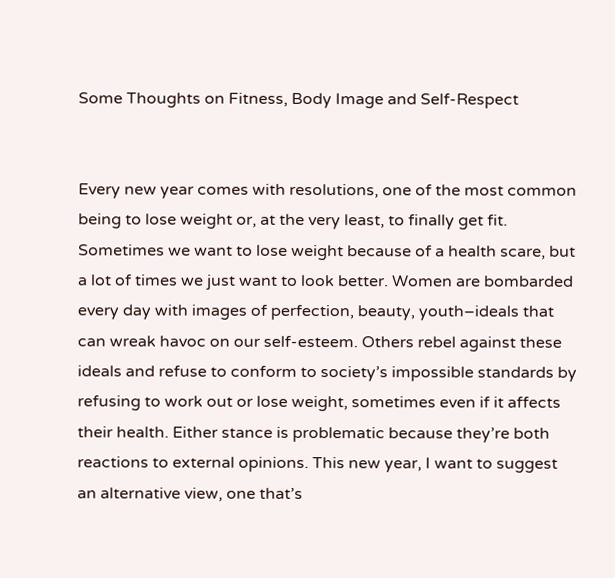Some Thoughts on Fitness, Body Image and Self-Respect


Every new year comes with resolutions, one of the most common being to lose weight or, at the very least, to finally get fit. Sometimes we want to lose weight because of a health scare, but a lot of times we just want to look better. Women are bombarded every day with images of perfection, beauty, youth–ideals that can wreak havoc on our self-esteem. Others rebel against these ideals and refuse to conform to society’s impossible standards by refusing to work out or lose weight, sometimes even if it affects their health. Either stance is problematic because they’re both reactions to external opinions. This new year, I want to suggest an alternative view, one that’s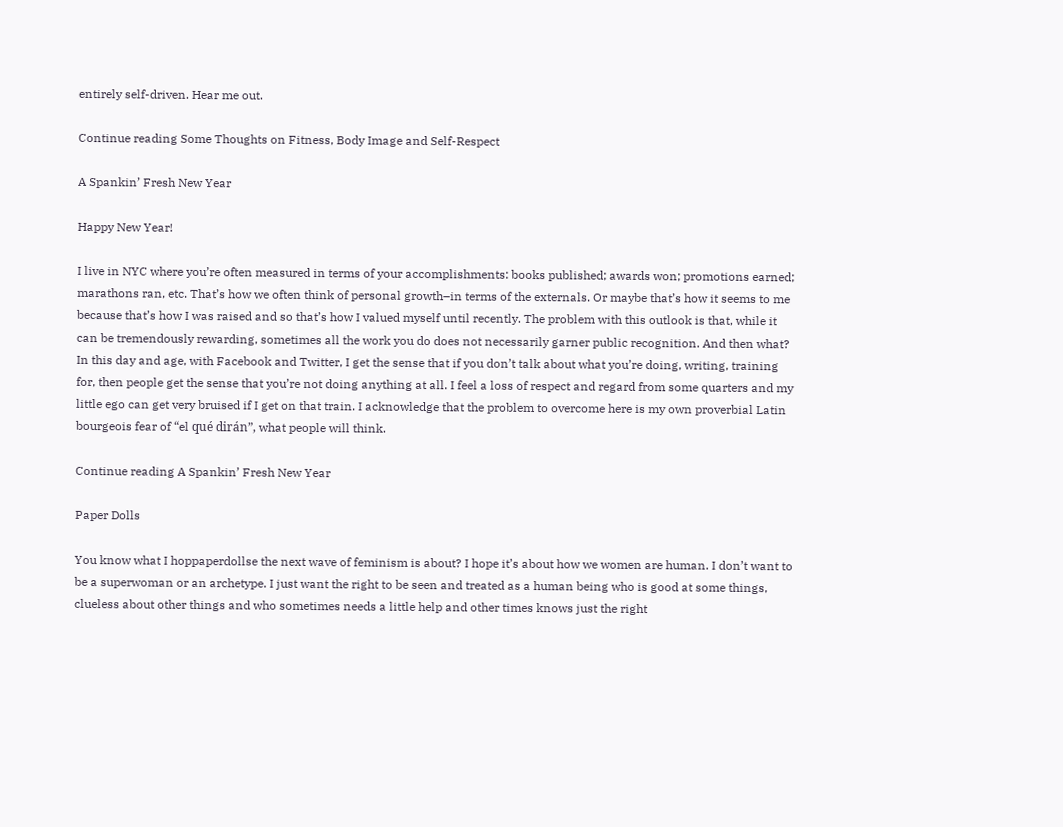entirely self-driven. Hear me out.

Continue reading Some Thoughts on Fitness, Body Image and Self-Respect

A Spankin’ Fresh New Year

Happy New Year!

I live in NYC where you’re often measured in terms of your accomplishments: books published; awards won; promotions earned; marathons ran, etc. That’s how we often think of personal growth–in terms of the externals. Or maybe that’s how it seems to me because that’s how I was raised and so that’s how I valued myself until recently. The problem with this outlook is that, while it can be tremendously rewarding, sometimes all the work you do does not necessarily garner public recognition. And then what? In this day and age, with Facebook and Twitter, I get the sense that if you don’t talk about what you’re doing, writing, training for, then people get the sense that you’re not doing anything at all. I feel a loss of respect and regard from some quarters and my little ego can get very bruised if I get on that train. I acknowledge that the problem to overcome here is my own proverbial Latin bourgeois fear of “el qué dirán”, what people will think.

Continue reading A Spankin’ Fresh New Year

Paper Dolls

You know what I hoppaperdollse the next wave of feminism is about? I hope it’s about how we women are human. I don’t want to be a superwoman or an archetype. I just want the right to be seen and treated as a human being who is good at some things, clueless about other things and who sometimes needs a little help and other times knows just the right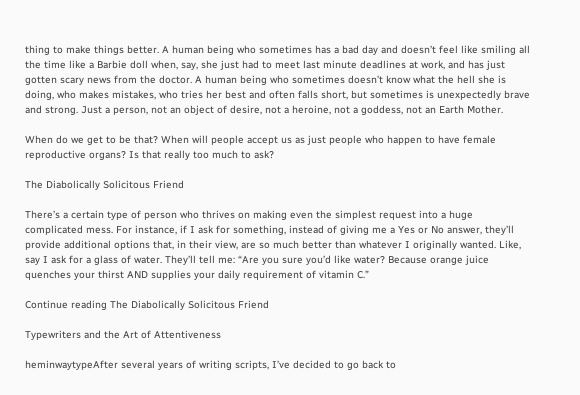thing to make things better. A human being who sometimes has a bad day and doesn’t feel like smiling all the time like a Barbie doll when, say, she just had to meet last minute deadlines at work, and has just gotten scary news from the doctor. A human being who sometimes doesn’t know what the hell she is doing, who makes mistakes, who tries her best and often falls short, but sometimes is unexpectedly brave and strong. Just a person, not an object of desire, not a heroine, not a goddess, not an Earth Mother.

When do we get to be that? When will people accept us as just people who happen to have female reproductive organs? Is that really too much to ask?

The Diabolically Solicitous Friend

There’s a certain type of person who thrives on making even the simplest request into a huge complicated mess. For instance, if I ask for something, instead of giving me a Yes or No answer, they’ll provide additional options that, in their view, are so much better than whatever I originally wanted. Like, say I ask for a glass of water. They’ll tell me: “Are you sure you’d like water? Because orange juice quenches your thirst AND supplies your daily requirement of vitamin C.”

Continue reading The Diabolically Solicitous Friend

Typewriters and the Art of Attentiveness

heminwaytypeAfter several years of writing scripts, I’ve decided to go back to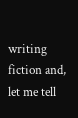writing fiction and, let me tell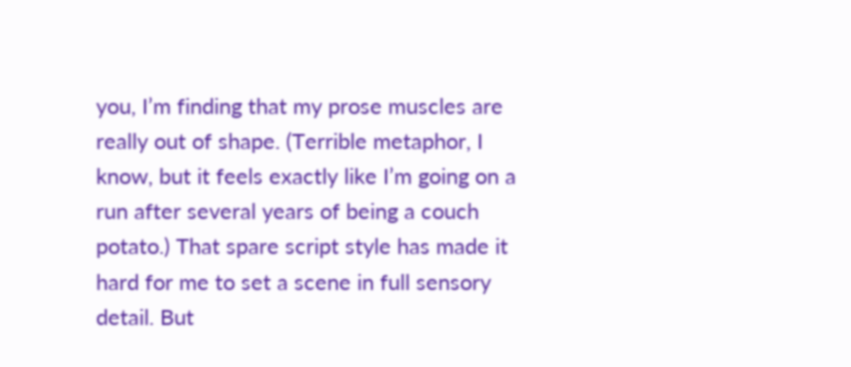you, I’m finding that my prose muscles are really out of shape. (Terrible metaphor, I know, but it feels exactly like I’m going on a run after several years of being a couch potato.) That spare script style has made it hard for me to set a scene in full sensory detail. But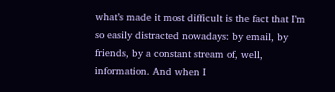what’s made it most difficult is the fact that I’m so easily distracted nowadays: by email, by friends, by a constant stream of, well, information. And when I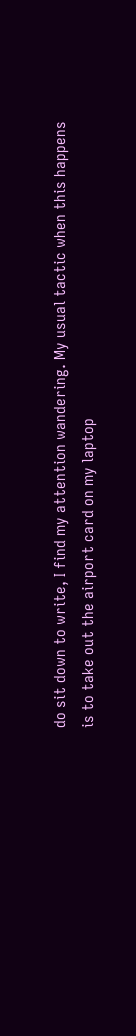do sit down to write, I find my attention wandering. My usual tactic when this happens is to take out the airport card on my laptop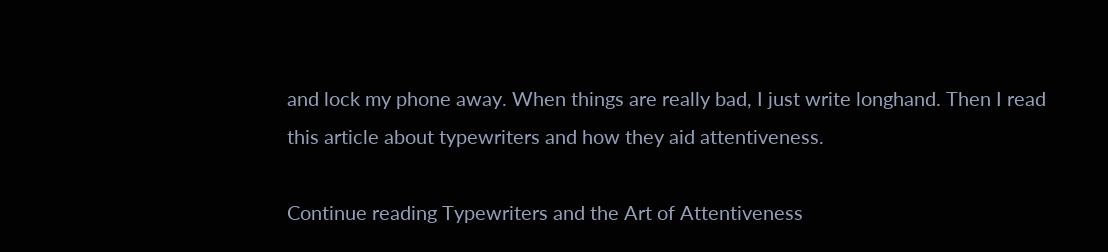and lock my phone away. When things are really bad, I just write longhand. Then I read this article about typewriters and how they aid attentiveness.

Continue reading Typewriters and the Art of Attentiveness